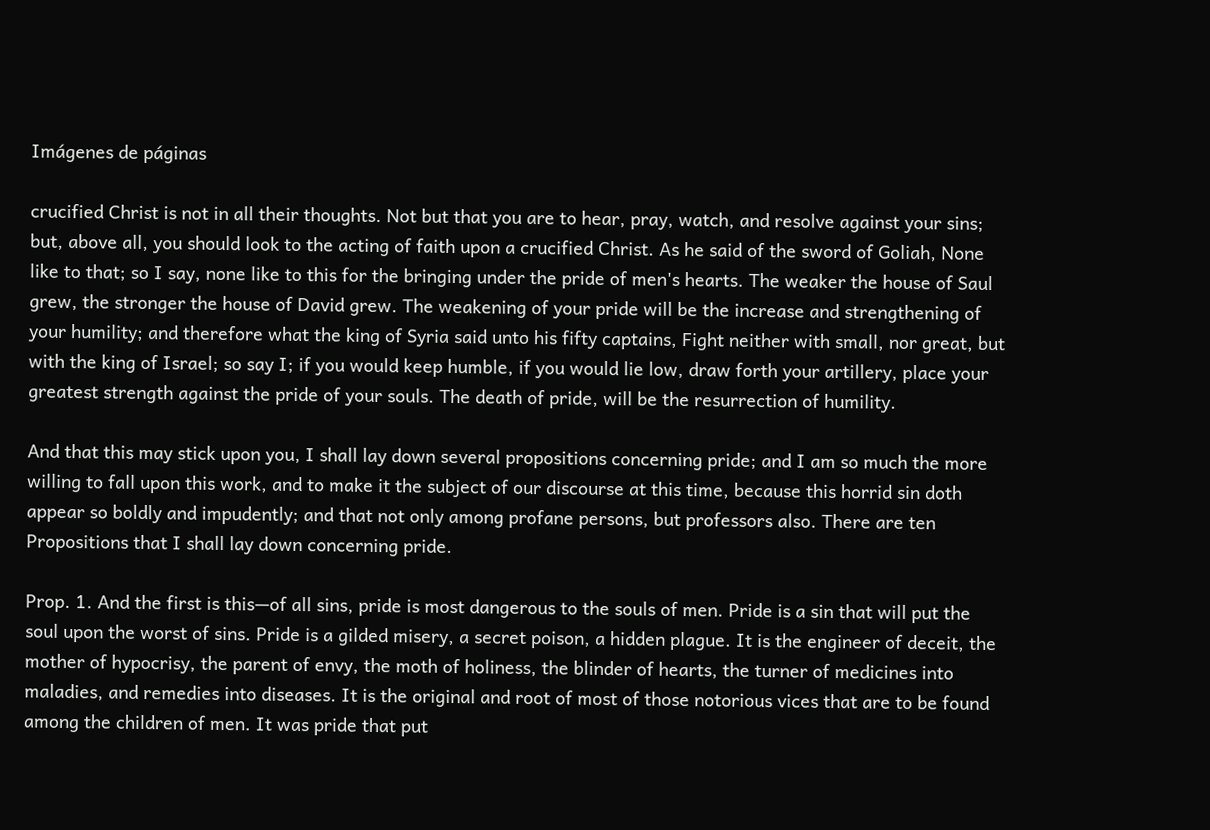Imágenes de páginas

crucified Christ is not in all their thoughts. Not but that you are to hear, pray, watch, and resolve against your sins; but, above all, you should look to the acting of faith upon a crucified Christ. As he said of the sword of Goliah, None like to that; so I say, none like to this for the bringing under the pride of men's hearts. The weaker the house of Saul grew, the stronger the house of David grew. The weakening of your pride will be the increase and strengthening of your humility; and therefore what the king of Syria said unto his fifty captains, Fight neither with small, nor great, but with the king of Israel; so say I; if you would keep humble, if you would lie low, draw forth your artillery, place your greatest strength against the pride of your souls. The death of pride, will be the resurrection of humility.

And that this may stick upon you, I shall lay down several propositions concerning pride; and I am so much the more willing to fall upon this work, and to make it the subject of our discourse at this time, because this horrid sin doth appear so boldly and impudently; and that not only among profane persons, but professors also. There are ten Propositions that I shall lay down concerning pride.

Prop. 1. And the first is this—of all sins, pride is most dangerous to the souls of men. Pride is a sin that will put the soul upon the worst of sins. Pride is a gilded misery, a secret poison, a hidden plague. It is the engineer of deceit, the mother of hypocrisy, the parent of envy, the moth of holiness, the blinder of hearts, the turner of medicines into maladies, and remedies into diseases. It is the original and root of most of those notorious vices that are to be found among the children of men. It was pride that put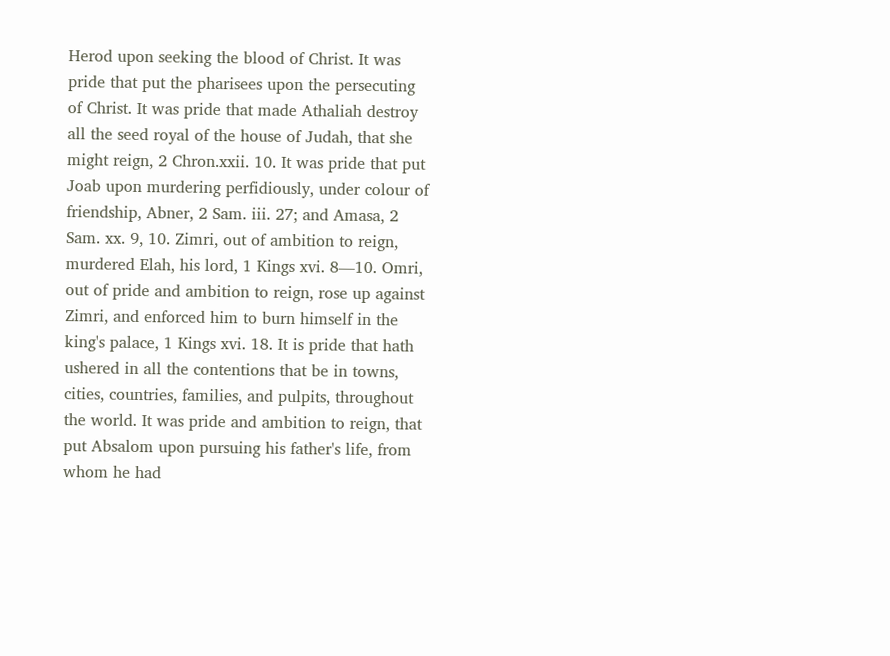Herod upon seeking the blood of Christ. It was pride that put the pharisees upon the persecuting of Christ. It was pride that made Athaliah destroy all the seed royal of the house of Judah, that she might reign, 2 Chron.xxii. 10. It was pride that put Joab upon murdering perfidiously, under colour of friendship, Abner, 2 Sam. iii. 27; and Amasa, 2 Sam. xx. 9, 10. Zimri, out of ambition to reign, murdered Elah, his lord, 1 Kings xvi. 8—10. Omri, out of pride and ambition to reign, rose up against Zimri, and enforced him to burn himself in the king's palace, 1 Kings xvi. 18. It is pride that hath ushered in all the contentions that be in towns, cities, countries, families, and pulpits, throughout the world. It was pride and ambition to reign, that put Absalom upon pursuing his father's life, from whom he had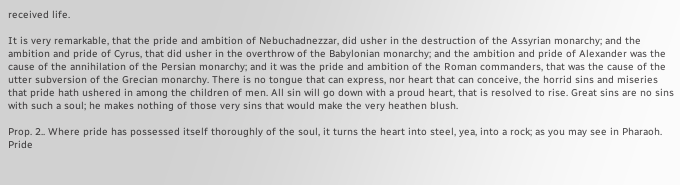received life.

It is very remarkable, that the pride and ambition of Nebuchadnezzar, did usher in the destruction of the Assyrian monarchy; and the ambition and pride of Cyrus, that did usher in the overthrow of the Babylonian monarchy; and the ambition and pride of Alexander was the cause of the annihilation of the Persian monarchy; and it was the pride and ambition of the Roman commanders, that was the cause of the utter subversion of the Grecian monarchy. There is no tongue that can express, nor heart that can conceive, the horrid sins and miseries that pride hath ushered in among the children of men. All sin will go down with a proud heart, that is resolved to rise. Great sins are no sins with such a soul; he makes nothing of those very sins that would make the very heathen blush.

Prop. 2.. Where pride has possessed itself thoroughly of the soul, it turns the heart into steel, yea, into a rock; as you may see in Pharaoh. Pride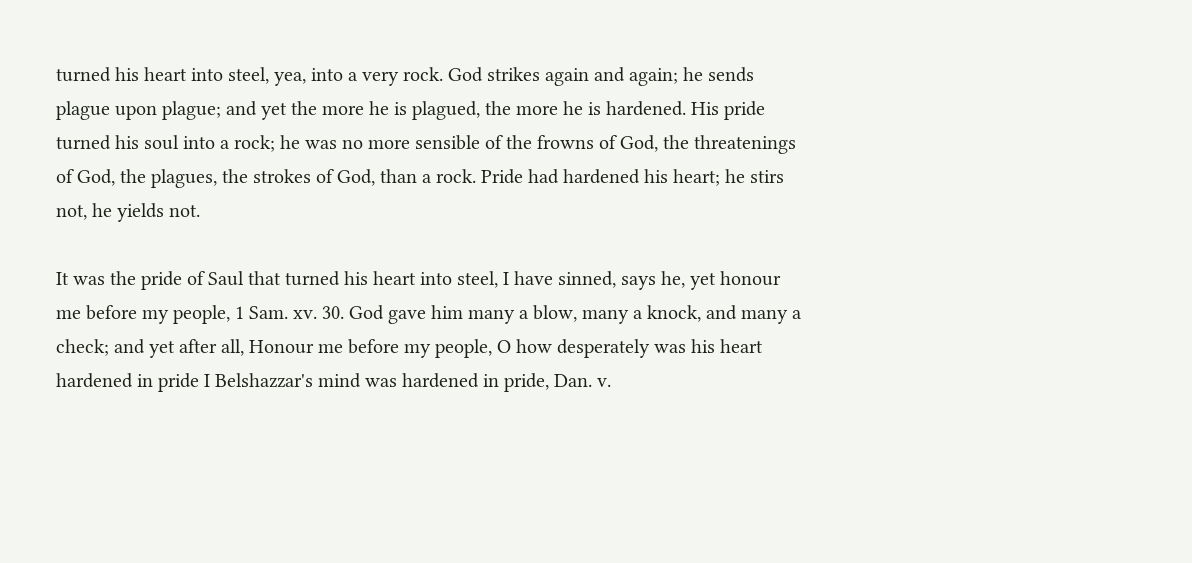turned his heart into steel, yea, into a very rock. God strikes again and again; he sends plague upon plague; and yet the more he is plagued, the more he is hardened. His pride turned his soul into a rock; he was no more sensible of the frowns of God, the threatenings of God, the plagues, the strokes of God, than a rock. Pride had hardened his heart; he stirs not, he yields not.

It was the pride of Saul that turned his heart into steel, I have sinned, says he, yet honour me before my people, 1 Sam. xv. 30. God gave him many a blow, many a knock, and many a check; and yet after all, Honour me before my people, O how desperately was his heart hardened in pride I Belshazzar's mind was hardened in pride, Dan. v.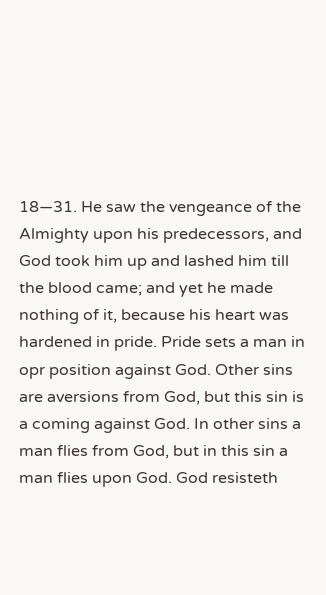18—31. He saw the vengeance of the Almighty upon his predecessors, and God took him up and lashed him till the blood came; and yet he made nothing of it, because his heart was hardened in pride. Pride sets a man in opr position against God. Other sins are aversions from God, but this sin is a coming against God. In other sins a man flies from God, but in this sin a man flies upon God. God resisteth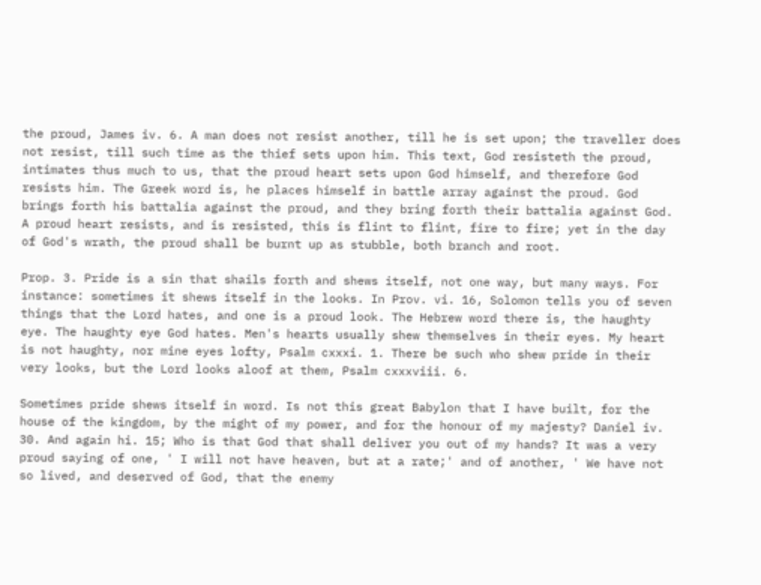the proud, James iv. 6. A man does not resist another, till he is set upon; the traveller does not resist, till such time as the thief sets upon him. This text, God resisteth the proud, intimates thus much to us, that the proud heart sets upon God himself, and therefore God resists him. The Greek word is, he places himself in battle array against the proud. God brings forth his battalia against the proud, and they bring forth their battalia against God. A proud heart resists, and is resisted, this is flint to flint, fire to fire; yet in the day of God's wrath, the proud shall be burnt up as stubble, both branch and root.

Prop. 3. Pride is a sin that shails forth and shews itself, not one way, but many ways. For instance: sometimes it shews itself in the looks. In Prov. vi. 16, Solomon tells you of seven things that the Lord hates, and one is a proud look. The Hebrew word there is, the haughty eye. The haughty eye God hates. Men's hearts usually shew themselves in their eyes. My heart is not haughty, nor mine eyes lofty, Psalm cxxxi. 1. There be such who shew pride in their very looks, but the Lord looks aloof at them, Psalm cxxxviii. 6.

Sometimes pride shews itself in word. Is not this great Babylon that I have built, for the house of the kingdom, by the might of my power, and for the honour of my majesty? Daniel iv. 30. And again hi. 15; Who is that God that shall deliver you out of my hands? It was a very proud saying of one, ' I will not have heaven, but at a rate;' and of another, ' We have not so lived, and deserved of God, that the enemy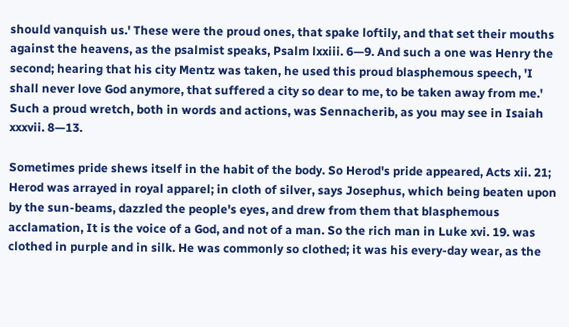should vanquish us.' These were the proud ones, that spake loftily, and that set their mouths against the heavens, as the psalmist speaks, Psalm lxxiii. 6—9. And such a one was Henry the second; hearing that his city Mentz was taken, he used this proud blasphemous speech, 'I shall never love God anymore, that suffered a city so dear to me, to be taken away from me.' Such a proud wretch, both in words and actions, was Sennacherib, as you may see in Isaiah xxxvii. 8—13.

Sometimes pride shews itself in the habit of the body. So Herod's pride appeared, Acts xii. 21; Herod was arrayed in royal apparel; in cloth of silver, says Josephus, which being beaten upon by the sun-beams, dazzled the people's eyes, and drew from them that blasphemous acclamation, It is the voice of a God, and not of a man. So the rich man in Luke xvi. 19. was clothed in purple and in silk. He was commonly so clothed; it was his every-day wear, as the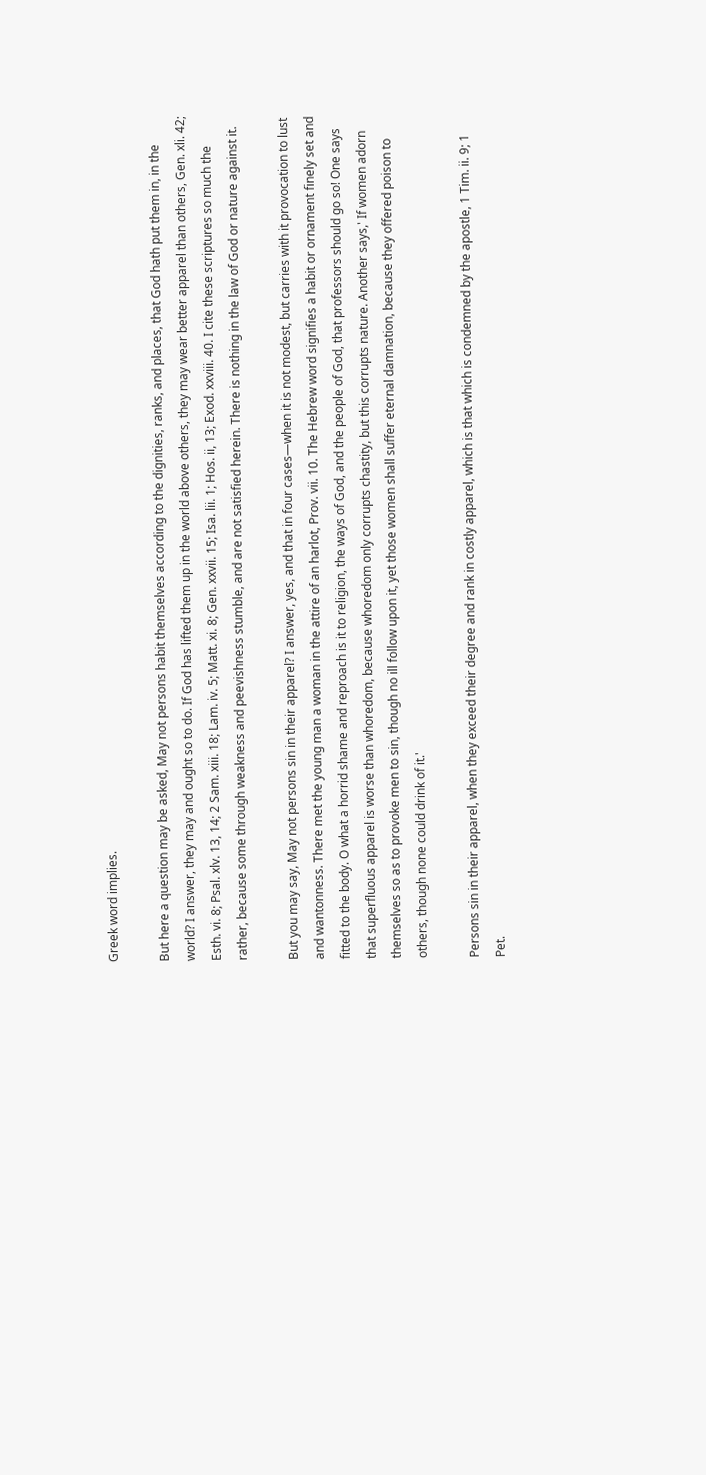Greek word implies.

But here a question may be asked, May not persons habit themselves according to the dignities, ranks, and places, that God hath put them in, in the world? I answer, they may and ought so to do. If God has lifted them up in the world above others, they may wear better apparel than others, Gen. xli. 42; Esth. vi. 8; Psal. xlv. 13, 14; 2 Sam. xiii. 18; Lam. iv. 5; Matt. xi. 8; Gen. xxvii. 15; Isa. lii. 1; Hos. ii, 13; Exod. xxviii. 40. I cite these scriptures so much the rather, because some through weakness and peevishness stumble, and are not satisfied herein. There is nothing in the law of God or nature against it.

But you may say, May not persons sin in their apparel? I answer, yes, and that in four cases—when it is not modest, but carries with it provocation to lust and wantonness. There met the young man a woman in the attire of an harlot, Prov. vii. 10. The Hebrew word signifies a habit or ornament finely set and fitted to the body. O what a horrid shame and reproach is it to religion, the ways of God, and the people of God, that professors should go so! One says that superfluous apparel is worse than whoredom, because whoredom only corrupts chastity, but this corrupts nature. Another says,' If women adorn themselves so as to provoke men to sin, though no ill follow upon it, yet those women shall suffer eternal damnation, because they offered poison to others, though none could drink of it.'

Persons sin in their apparel, when they exceed their degree and rank in costly apparel, which is that which is condemned by the apostle, 1 Tim. ii. 9; 1 Pet.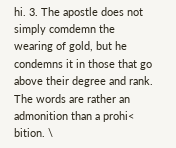hi. 3. The apostle does not simply comdemn the wearing of gold, but he condemns it in those that go above their degree and rank. The words are rather an admonition than a prohi< bition. \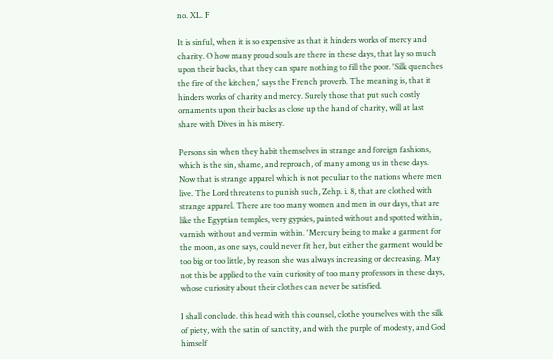no. XL. F

It is sinful, when it is so expensive as that it hinders works of mercy and charity. O how many proud souls are there in these days, that lay so much upon their backs, that they can spare nothing to fill the poor. 'Silk quenches the fire of the kitchen,' says the French proverb. The meaning is, that it hinders works of charity and mercy. Surely those that put such costly ornaments upon their backs as close up the hand of charity, will at last share with Dives in his misery.

Persons sin when they habit themselves in strange and foreign fashions, which is the sin, shame, and reproach, of many among us in these days. Now that is strange apparel which is not peculiar to the nations where men live. The Lord threatens to punish such, Zehp. i. 8, that are clothed with strange apparel. There are too many women and men in our days, that are like the Egyptian temples, very gypsies, painted without and spotted within, varnish without and vermin within. 'Mercury being to make a garment for the moon, as one says, could never fit her, but either the garment would be too big or too little, by reason she was always increasing or decreasing. May not this be applied to the vain curiosity of too many professors in these days, whose curiosity about their clothes can never be satisfied.

I shall conclude. this head with this counsel, clothe yourselves with the silk of piety, with the satin of sanctity, and with the purple of modesty, and God himself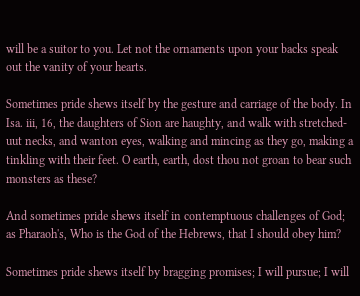will be a suitor to you. Let not the ornaments upon your backs speak out the vanity of your hearts.

Sometimes pride shews itself by the gesture and carriage of the body. In Isa. iii, 16, the daughters of Sion are haughty, and walk with stretched-uut necks, and wanton eyes, walking and mincing as they go, making a tinkling with their feet. O earth, earth, dost thou not groan to bear such monsters as these?

And sometimes pride shews itself in contemptuous challenges of God; as Pharaoh's, Who is the God of the Hebrews, that I should obey him?

Sometimes pride shews itself by bragging promises; I will pursue; I will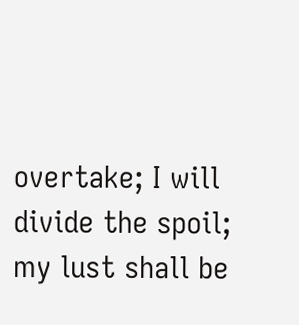overtake; I will divide the spoil; my lust shall be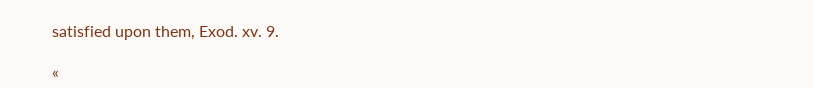satisfied upon them, Exod. xv. 9.

«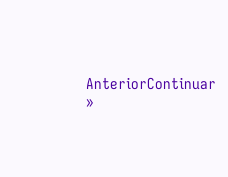AnteriorContinuar »